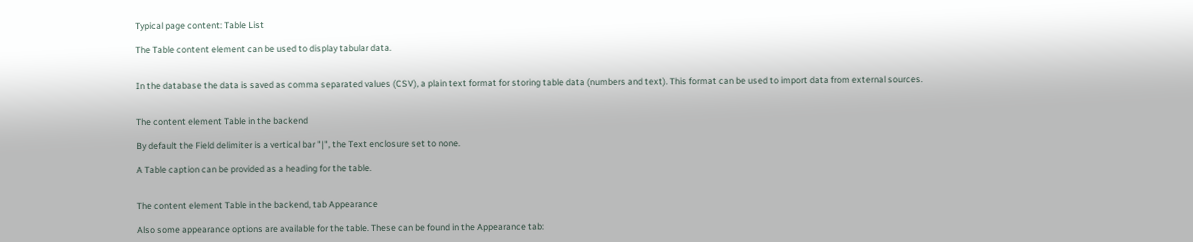Typical page content: Table List

The Table content element can be used to display tabular data.


In the database the data is saved as comma separated values (CSV), a plain text format for storing table data (numbers and text). This format can be used to import data from external sources.


The content element Table in the backend

By default the Field delimiter is a vertical bar "|", the Text enclosure set to none.

A Table caption can be provided as a heading for the table.


The content element Table in the backend, tab Appearance

Also some appearance options are available for the table. These can be found in the Appearance tab: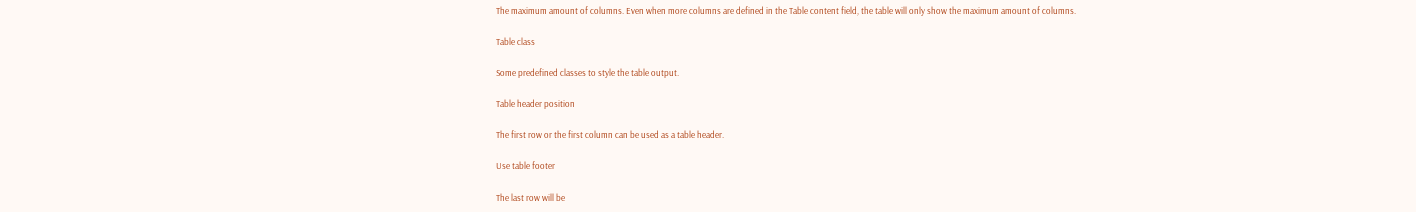The maximum amount of columns. Even when more columns are defined in the Table content field, the table will only show the maximum amount of columns.

Table class

Some predefined classes to style the table output.

Table header position

The first row or the first column can be used as a table header.

Use table footer

The last row will be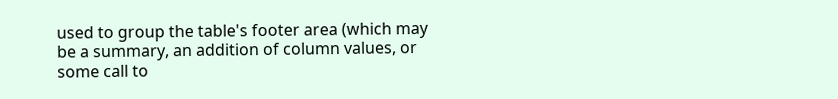used to group the table's footer area (which may be a summary, an addition of column values, or some call to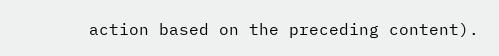action based on the preceding content).